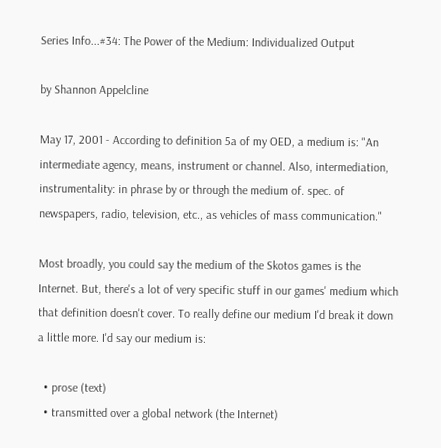Series Info...#34: The Power of the Medium: Individualized Output

by Shannon Appelcline

May 17, 2001 - According to definition 5a of my OED, a medium is: "An intermediate agency, means, instrument or channel. Also, intermediation, instrumentality: in phrase by or through the medium of. spec. of newspapers, radio, television, etc., as vehicles of mass communication."

Most broadly, you could say the medium of the Skotos games is the Internet. But, there's a lot of very specific stuff in our games' medium which that definition doesn't cover. To really define our medium I'd break it down a little more. I'd say our medium is:

  • prose (text)
  • transmitted over a global network (the Internet)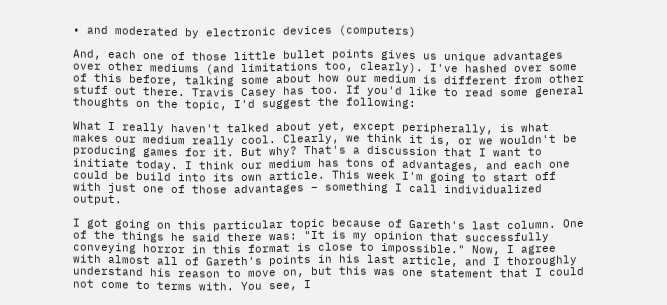• and moderated by electronic devices (computers)

And, each one of those little bullet points gives us unique advantages over other mediums (and limitations too, clearly). I've hashed over some of this before, talking some about how our medium is different from other stuff out there. Travis Casey has too. If you'd like to read some general thoughts on the topic, I'd suggest the following:

What I really haven't talked about yet, except peripherally, is what makes our medium really cool. Clearly, we think it is, or we wouldn't be producing games for it. But why? That's a discussion that I want to initiate today. I think our medium has tons of advantages, and each one could be build into its own article. This week I'm going to start off with just one of those advantages – something I call individualized output.

I got going on this particular topic because of Gareth's last column. One of the things he said there was: "It is my opinion that successfully conveying horror in this format is close to impossible." Now, I agree with almost all of Gareth's points in his last article, and I thoroughly understand his reason to move on, but this was one statement that I could not come to terms with. You see, I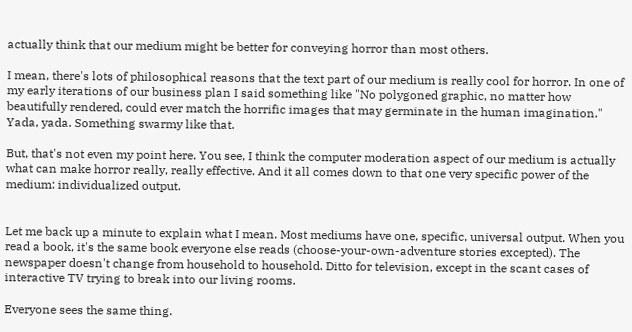actually think that our medium might be better for conveying horror than most others.

I mean, there's lots of philosophical reasons that the text part of our medium is really cool for horror. In one of my early iterations of our business plan I said something like "No polygoned graphic, no matter how beautifully rendered, could ever match the horrific images that may germinate in the human imagination." Yada, yada. Something swarmy like that.

But, that's not even my point here. You see, I think the computer moderation aspect of our medium is actually what can make horror really, really effective. And it all comes down to that one very specific power of the medium: individualized output.


Let me back up a minute to explain what I mean. Most mediums have one, specific, universal output. When you read a book, it's the same book everyone else reads (choose-your-own-adventure stories excepted). The newspaper doesn't change from household to household. Ditto for television, except in the scant cases of interactive TV trying to break into our living rooms.

Everyone sees the same thing.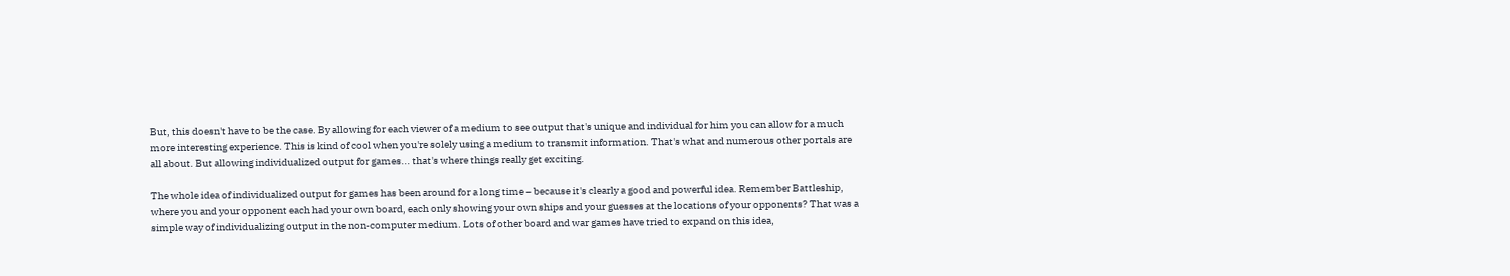But, this doesn't have to be the case. By allowing for each viewer of a medium to see output that's unique and individual for him you can allow for a much more interesting experience. This is kind of cool when you're solely using a medium to transmit information. That's what and numerous other portals are all about. But allowing individualized output for games... that's where things really get exciting.

The whole idea of individualized output for games has been around for a long time – because it's clearly a good and powerful idea. Remember Battleship, where you and your opponent each had your own board, each only showing your own ships and your guesses at the locations of your opponents? That was a simple way of individualizing output in the non-computer medium. Lots of other board and war games have tried to expand on this idea,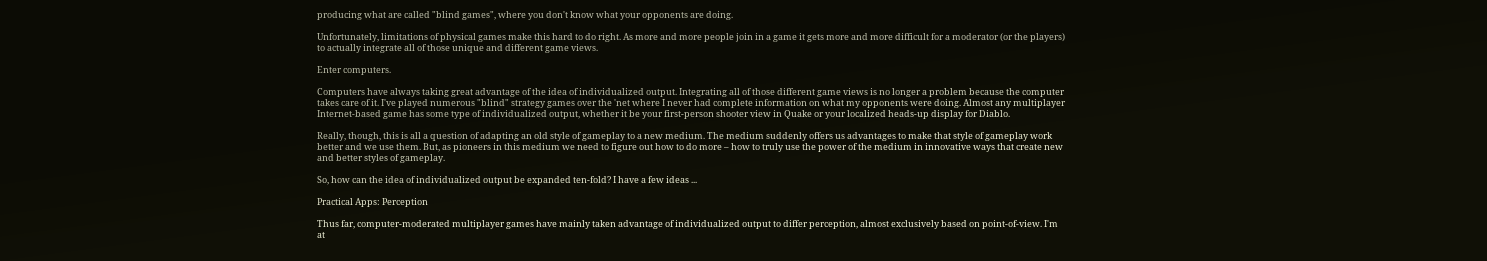producing what are called "blind games", where you don't know what your opponents are doing.

Unfortunately, limitations of physical games make this hard to do right. As more and more people join in a game it gets more and more difficult for a moderator (or the players) to actually integrate all of those unique and different game views.

Enter computers.

Computers have always taking great advantage of the idea of individualized output. Integrating all of those different game views is no longer a problem because the computer takes care of it. I've played numerous "blind" strategy games over the 'net where I never had complete information on what my opponents were doing. Almost any multiplayer Internet-based game has some type of individualized output, whether it be your first-person shooter view in Quake or your localized heads-up display for Diablo.

Really, though, this is all a question of adapting an old style of gameplay to a new medium. The medium suddenly offers us advantages to make that style of gameplay work better and we use them. But, as pioneers in this medium we need to figure out how to do more – how to truly use the power of the medium in innovative ways that create new and better styles of gameplay.

So, how can the idea of individualized output be expanded ten-fold? I have a few ideas ...

Practical Apps: Perception

Thus far, computer-moderated multiplayer games have mainly taken advantage of individualized output to differ perception, almost exclusively based on point-of-view. I'm at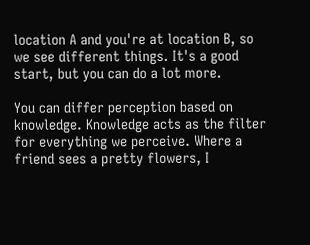location A and you're at location B, so we see different things. It's a good start, but you can do a lot more.

You can differ perception based on knowledge. Knowledge acts as the filter for everything we perceive. Where a friend sees a pretty flowers, I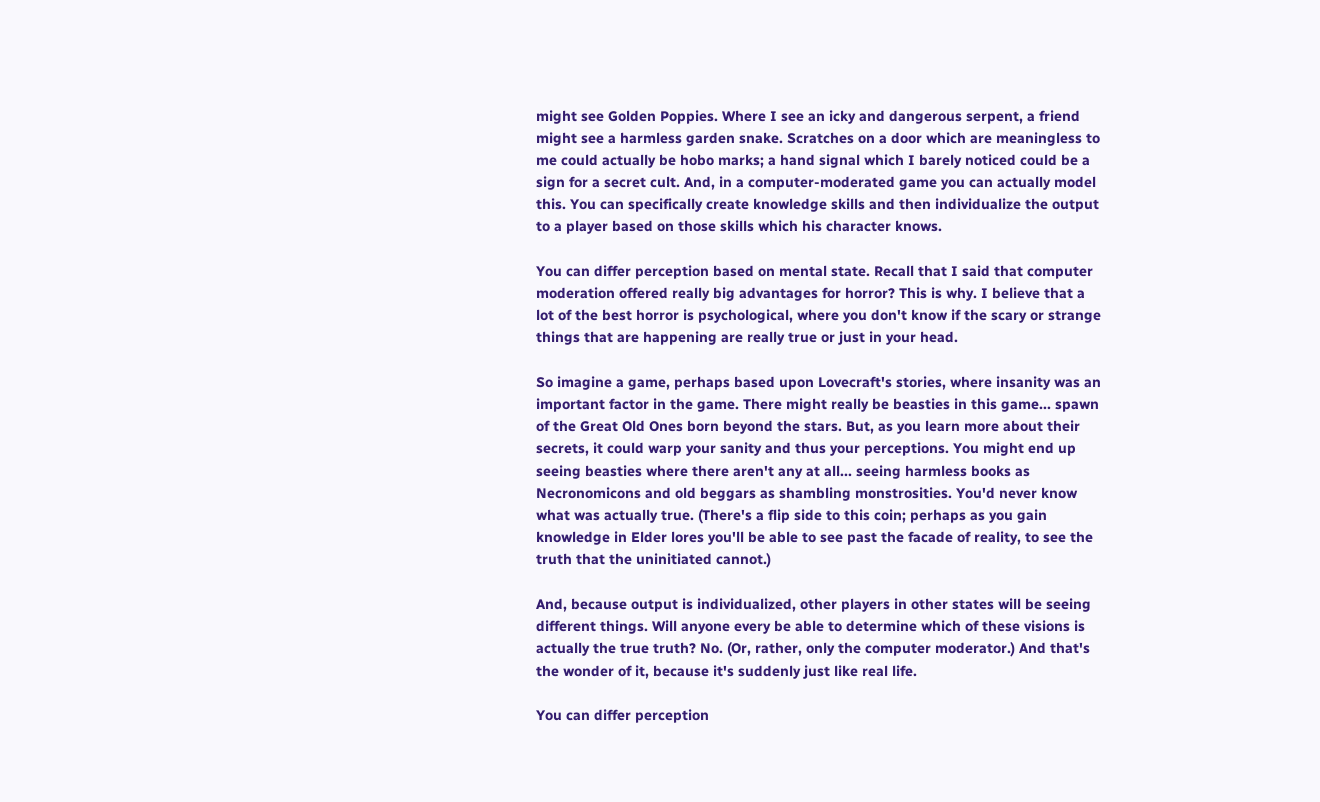might see Golden Poppies. Where I see an icky and dangerous serpent, a friend might see a harmless garden snake. Scratches on a door which are meaningless to me could actually be hobo marks; a hand signal which I barely noticed could be a sign for a secret cult. And, in a computer-moderated game you can actually model this. You can specifically create knowledge skills and then individualize the output to a player based on those skills which his character knows.

You can differ perception based on mental state. Recall that I said that computer moderation offered really big advantages for horror? This is why. I believe that a lot of the best horror is psychological, where you don't know if the scary or strange things that are happening are really true or just in your head.

So imagine a game, perhaps based upon Lovecraft's stories, where insanity was an important factor in the game. There might really be beasties in this game... spawn of the Great Old Ones born beyond the stars. But, as you learn more about their secrets, it could warp your sanity and thus your perceptions. You might end up seeing beasties where there aren't any at all... seeing harmless books as Necronomicons and old beggars as shambling monstrosities. You'd never know what was actually true. (There's a flip side to this coin; perhaps as you gain knowledge in Elder lores you'll be able to see past the facade of reality, to see the truth that the uninitiated cannot.)

And, because output is individualized, other players in other states will be seeing different things. Will anyone every be able to determine which of these visions is actually the true truth? No. (Or, rather, only the computer moderator.) And that's the wonder of it, because it's suddenly just like real life.

You can differ perception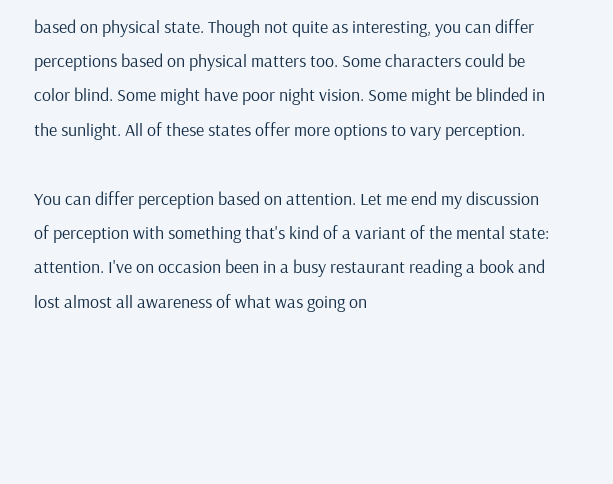based on physical state. Though not quite as interesting, you can differ perceptions based on physical matters too. Some characters could be color blind. Some might have poor night vision. Some might be blinded in the sunlight. All of these states offer more options to vary perception.

You can differ perception based on attention. Let me end my discussion of perception with something that's kind of a variant of the mental state: attention. I've on occasion been in a busy restaurant reading a book and lost almost all awareness of what was going on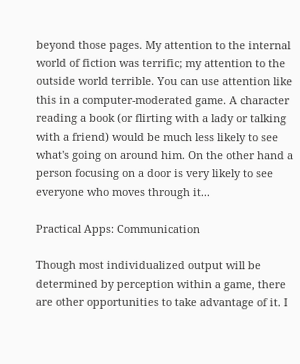beyond those pages. My attention to the internal world of fiction was terrific; my attention to the outside world terrible. You can use attention like this in a computer-moderated game. A character reading a book (or flirting with a lady or talking with a friend) would be much less likely to see what's going on around him. On the other hand a person focusing on a door is very likely to see everyone who moves through it...

Practical Apps: Communication

Though most individualized output will be determined by perception within a game, there are other opportunities to take advantage of it. I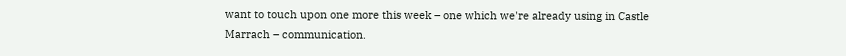want to touch upon one more this week – one which we're already using in Castle Marrach – communication.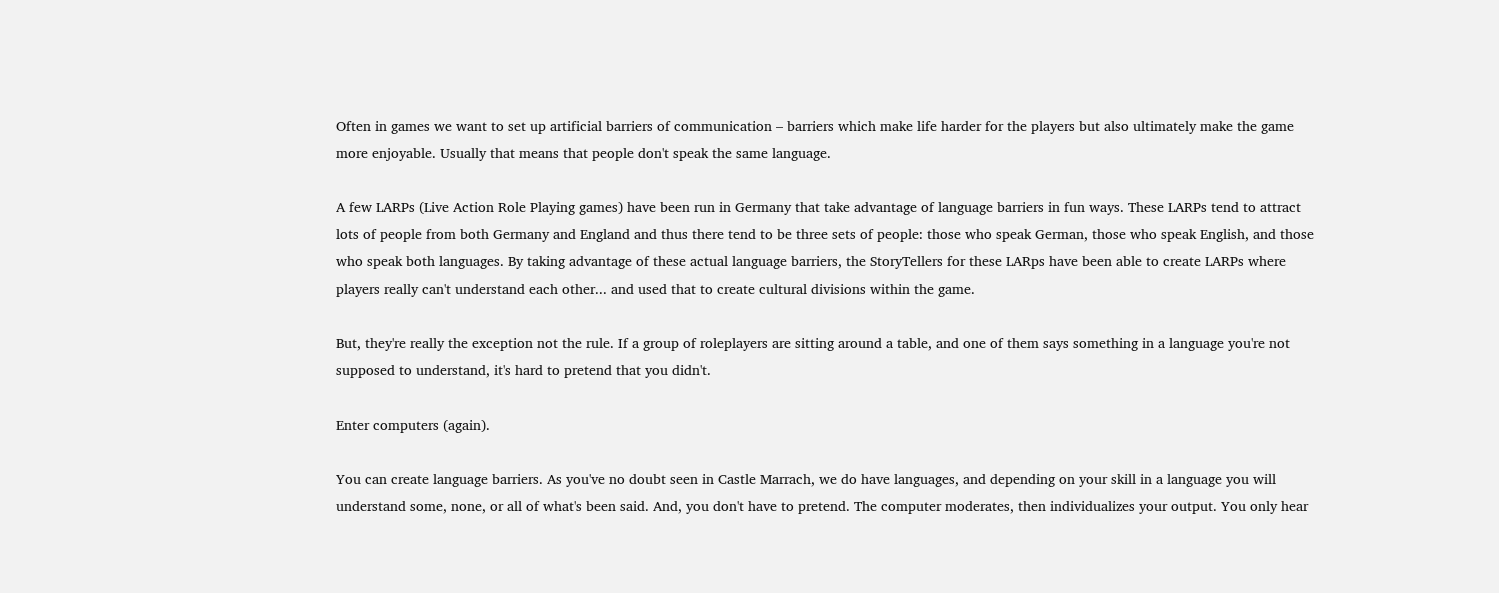Often in games we want to set up artificial barriers of communication – barriers which make life harder for the players but also ultimately make the game more enjoyable. Usually that means that people don't speak the same language.

A few LARPs (Live Action Role Playing games) have been run in Germany that take advantage of language barriers in fun ways. These LARPs tend to attract lots of people from both Germany and England and thus there tend to be three sets of people: those who speak German, those who speak English, and those who speak both languages. By taking advantage of these actual language barriers, the StoryTellers for these LARps have been able to create LARPs where players really can't understand each other... and used that to create cultural divisions within the game.

But, they're really the exception not the rule. If a group of roleplayers are sitting around a table, and one of them says something in a language you're not supposed to understand, it's hard to pretend that you didn't.

Enter computers (again).

You can create language barriers. As you've no doubt seen in Castle Marrach, we do have languages, and depending on your skill in a language you will understand some, none, or all of what's been said. And, you don't have to pretend. The computer moderates, then individualizes your output. You only hear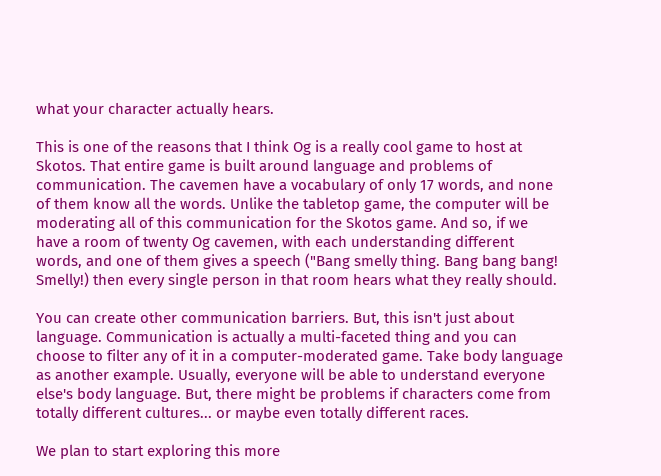what your character actually hears.

This is one of the reasons that I think Og is a really cool game to host at Skotos. That entire game is built around language and problems of communication. The cavemen have a vocabulary of only 17 words, and none of them know all the words. Unlike the tabletop game, the computer will be moderating all of this communication for the Skotos game. And so, if we have a room of twenty Og cavemen, with each understanding different words, and one of them gives a speech ("Bang smelly thing. Bang bang bang! Smelly!) then every single person in that room hears what they really should.

You can create other communication barriers. But, this isn't just about language. Communication is actually a multi-faceted thing and you can choose to filter any of it in a computer-moderated game. Take body language as another example. Usually, everyone will be able to understand everyone else's body language. But, there might be problems if characters come from totally different cultures... or maybe even totally different races.

We plan to start exploring this more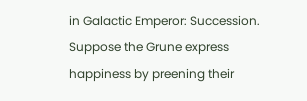in Galactic Emperor: Succession. Suppose the Grune express happiness by preening their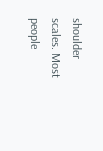shoulder scales. Most people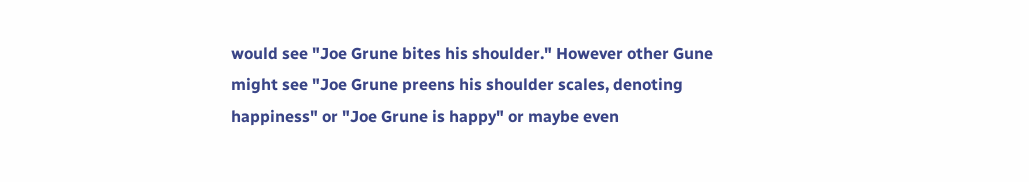would see "Joe Grune bites his shoulder." However other Gune might see "Joe Grune preens his shoulder scales, denoting happiness" or "Joe Grune is happy" or maybe even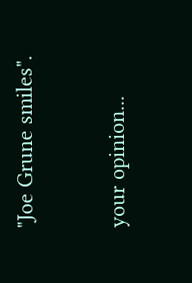"Joe Grune smiles".


your opinion...